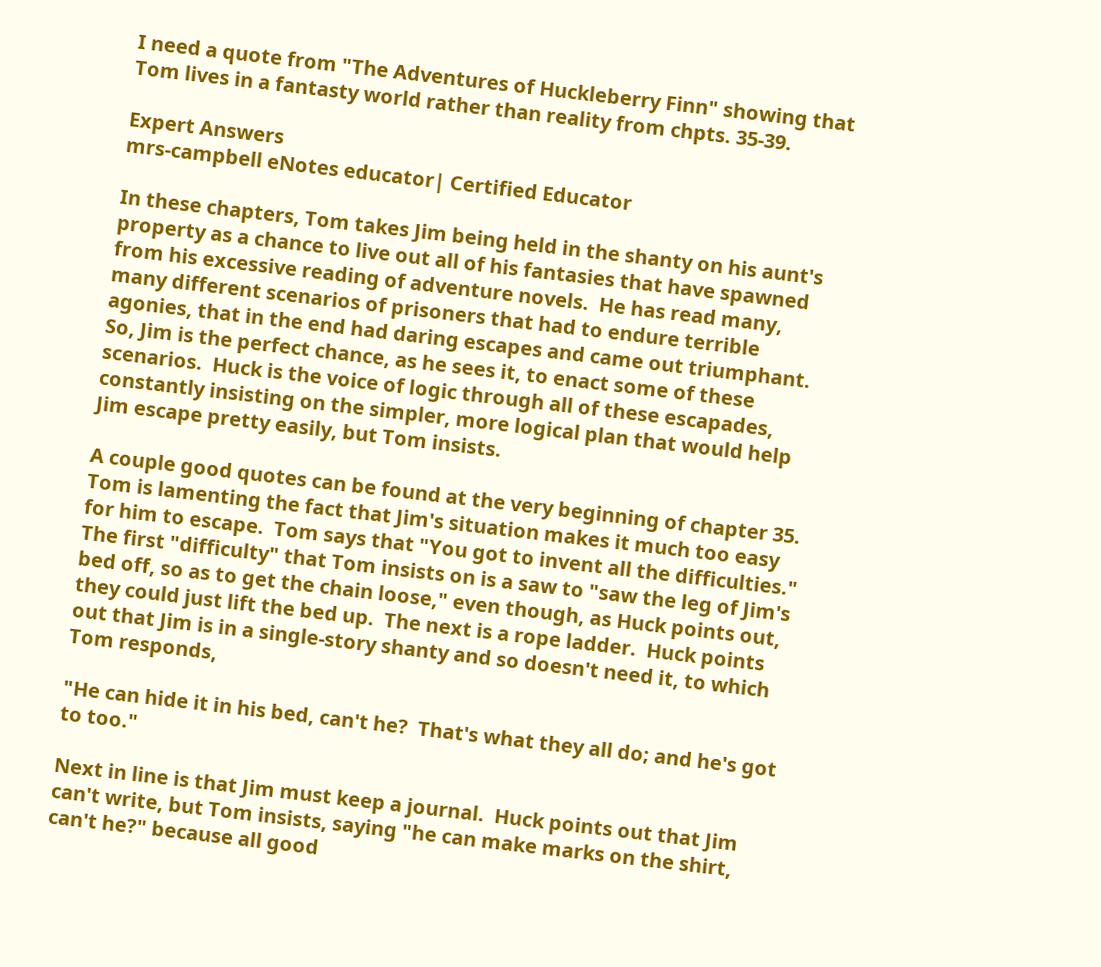I need a quote from "The Adventures of Huckleberry Finn" showing that Tom lives in a fantasty world rather than reality from chpts. 35-39.

Expert Answers
mrs-campbell eNotes educator| Certified Educator

In these chapters, Tom takes Jim being held in the shanty on his aunt's property as a chance to live out all of his fantasies that have spawned from his excessive reading of adventure novels.  He has read many, many different scenarios of prisoners that had to endure terrible agonies, that in the end had daring escapes and came out triumphant.  So, Jim is the perfect chance, as he sees it, to enact some of these scenarios.  Huck is the voice of logic through all of these escapades, constantly insisting on the simpler, more logical plan that would help Jim escape pretty easily, but Tom insists.

A couple good quotes can be found at the very beginning of chapter 35.  Tom is lamenting the fact that Jim's situation makes it much too easy for him to escape.  Tom says that "You got to invent all the difficulties."  The first "difficulty" that Tom insists on is a saw to "saw the leg of Jim's bed off, so as to get the chain loose," even though, as Huck points out, they could just lift the bed up.  The next is a rope ladder.  Huck points out that Jim is in a single-story shanty and so doesn't need it, to which Tom responds,

"He can hide it in his bed, can't he?  That's what they all do; and he's got to too."

Next in line is that Jim must keep a journal.  Huck points out that Jim can't write, but Tom insists, saying "he can make marks on the shirt, can't he?" because all good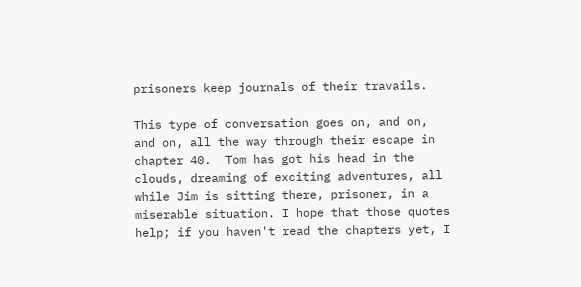prisoners keep journals of their travails.

This type of conversation goes on, and on, and on, all the way through their escape in chapter 40.  Tom has got his head in the clouds, dreaming of exciting adventures, all while Jim is sitting there, prisoner, in a miserable situation. I hope that those quotes help; if you haven't read the chapters yet, I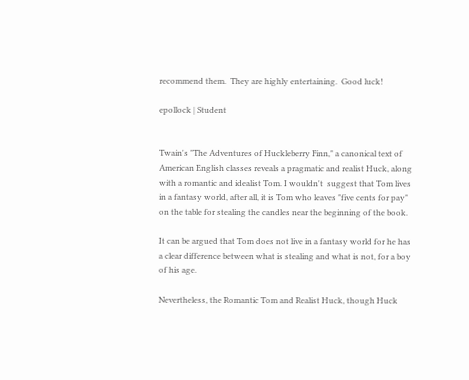recommend them.  They are highly entertaining.  Good luck!

epollock | Student


Twain's "The Adventures of Huckleberry Finn," a canonical text of American English classes reveals a pragmatic and realist Huck, along with a romantic and idealist Tom. I wouldn't  suggest that Tom lives in a fantasy world, after all, it is Tom who leaves "five cents for pay" on the table for stealing the candles near the beginning of the book.

It can be argued that Tom does not live in a fantasy world for he has a clear difference between what is stealing and what is not, for a boy of his age.

Nevertheless, the Romantic Tom and Realist Huck, though Huck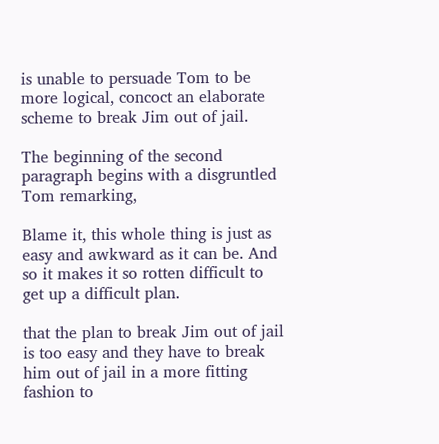is unable to persuade Tom to be more logical, concoct an elaborate scheme to break Jim out of jail.

The beginning of the second paragraph begins with a disgruntled Tom remarking,

Blame it, this whole thing is just as easy and awkward as it can be. And so it makes it so rotten difficult to get up a difficult plan.

that the plan to break Jim out of jail is too easy and they have to break him out of jail in a more fitting fashion to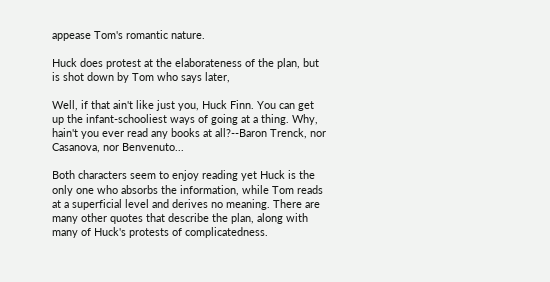appease Tom's romantic nature.

Huck does protest at the elaborateness of the plan, but is shot down by Tom who says later,

Well, if that ain't like just you, Huck Finn. You can get up the infant-schooliest ways of going at a thing. Why, hain't you ever read any books at all?--Baron Trenck, nor Casanova, nor Benvenuto...

Both characters seem to enjoy reading yet Huck is the only one who absorbs the information, while Tom reads at a superficial level and derives no meaning. There are many other quotes that describe the plan, along with many of Huck's protests of complicatedness.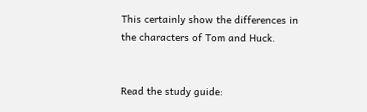This certainly show the differences in the characters of Tom and Huck.


Read the study guide: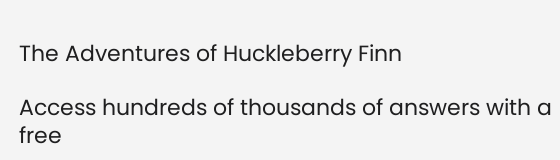The Adventures of Huckleberry Finn

Access hundreds of thousands of answers with a free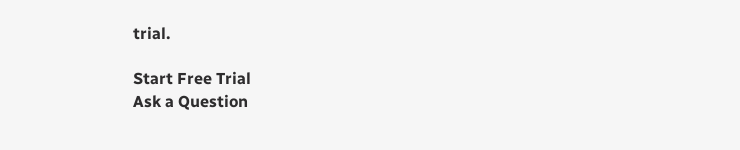trial.

Start Free Trial
Ask a Question